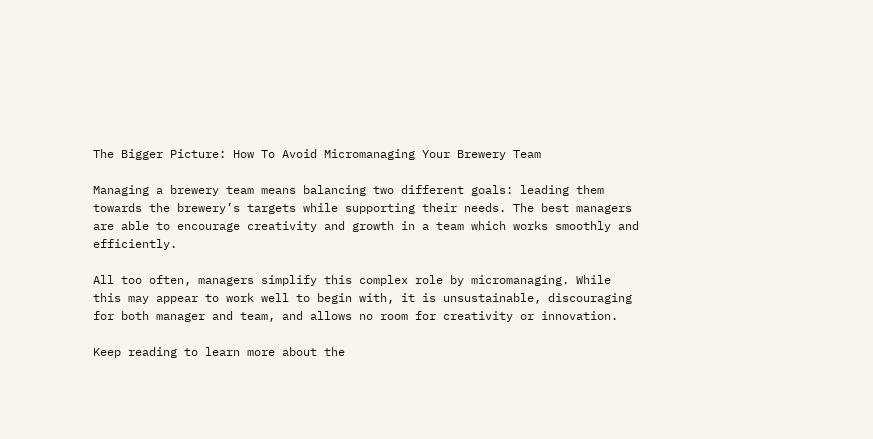The Bigger Picture: How To Avoid Micromanaging Your Brewery Team

Managing a brewery team means balancing two different goals: leading them towards the brewery’s targets while supporting their needs. The best managers are able to encourage creativity and growth in a team which works smoothly and efficiently.

All too often, managers simplify this complex role by micromanaging. While this may appear to work well to begin with, it is unsustainable, discouraging for both manager and team, and allows no room for creativity or innovation.

Keep reading to learn more about the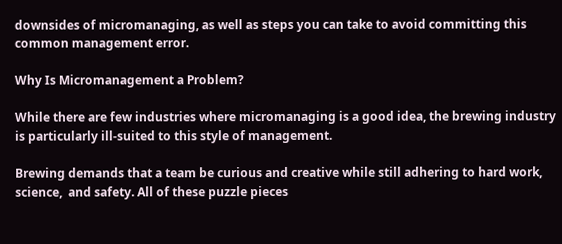downsides of micromanaging, as well as steps you can take to avoid committing this common management error.

Why Is Micromanagement a Problem?

While there are few industries where micromanaging is a good idea, the brewing industry is particularly ill-suited to this style of management.

Brewing demands that a team be curious and creative while still adhering to hard work, science,  and safety. All of these puzzle pieces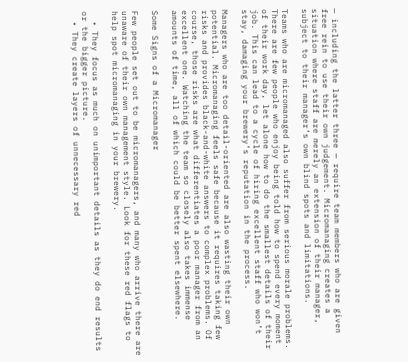— including the latter three — require team members who are given free rein to use their own judgement. Micromanaging creates a situation where staff are merely an extension of their manager, subject to their manager’s own blind spots and limitations.

Teams who are micromanaged also suffer from serious morale problems. There are few people who enjoy being told how to spend every moment of their work day, let alone how to do the smallest details of their job. This can lead to a cycle of hiring excellent staff who won’t stay, damaging your brewery’s reputation in the process.

Managers who are too detail-oriented are also wasting their own potential. Micromanaging feels safe because it requires taking few risks and provides black-and-white answers to complex problems. Of course, those risks are what differentiates a poor manager from an excellent one. Watching the team so closely also takes immense amounts of time, all of which could be better spent elsewhere.

Some Signs of a Micromanager

Few people set out to be micromanagers, and many who arrive there are unaware of their own management style. Look for these red flags to help spot micromanaging in your brewery.

  • They focus as much on unimportant details as they do end results or the bigger picture.
  • They create layers of unnecessary red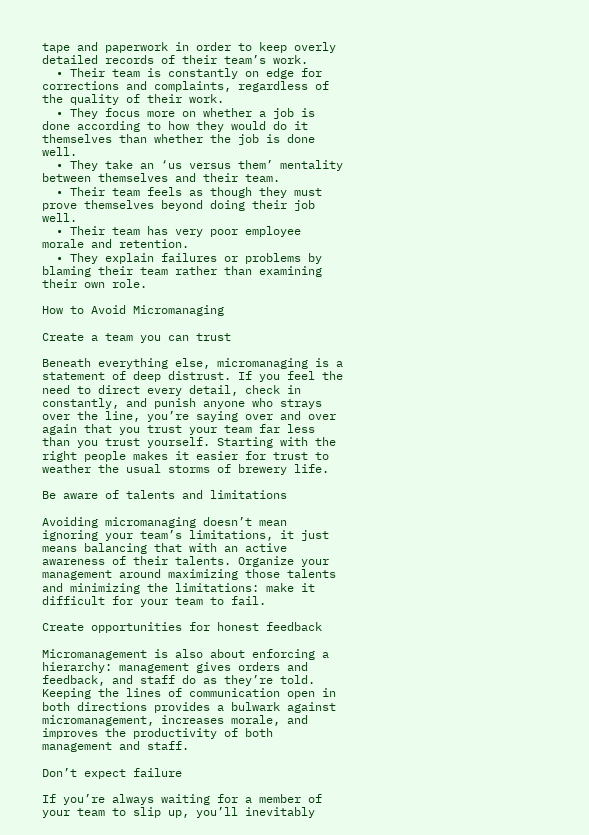tape and paperwork in order to keep overly detailed records of their team’s work.
  • Their team is constantly on edge for corrections and complaints, regardless of the quality of their work.
  • They focus more on whether a job is done according to how they would do it themselves than whether the job is done well.
  • They take an ‘us versus them’ mentality between themselves and their team.
  • Their team feels as though they must prove themselves beyond doing their job well.
  • Their team has very poor employee morale and retention.
  • They explain failures or problems by blaming their team rather than examining their own role.

How to Avoid Micromanaging

Create a team you can trust

Beneath everything else, micromanaging is a statement of deep distrust. If you feel the need to direct every detail, check in constantly, and punish anyone who strays over the line, you’re saying over and over again that you trust your team far less than you trust yourself. Starting with the right people makes it easier for trust to weather the usual storms of brewery life.

Be aware of talents and limitations

Avoiding micromanaging doesn’t mean ignoring your team’s limitations, it just means balancing that with an active awareness of their talents. Organize your management around maximizing those talents and minimizing the limitations: make it difficult for your team to fail.

Create opportunities for honest feedback

Micromanagement is also about enforcing a hierarchy: management gives orders and feedback, and staff do as they’re told. Keeping the lines of communication open in both directions provides a bulwark against micromanagement, increases morale, and improves the productivity of both management and staff.

Don’t expect failure

If you’re always waiting for a member of your team to slip up, you’ll inevitably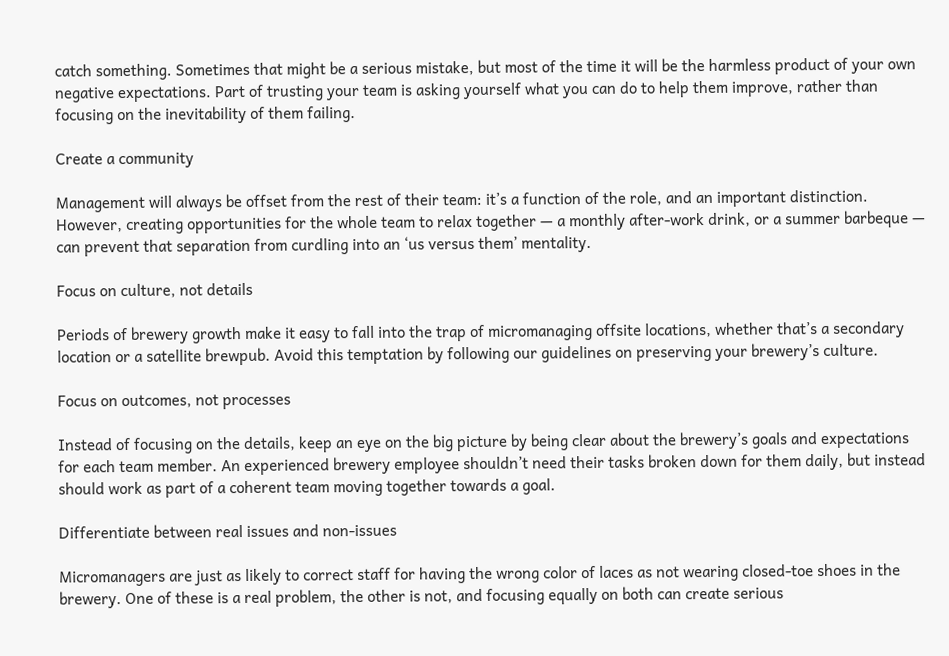catch something. Sometimes that might be a serious mistake, but most of the time it will be the harmless product of your own negative expectations. Part of trusting your team is asking yourself what you can do to help them improve, rather than focusing on the inevitability of them failing.

Create a community

Management will always be offset from the rest of their team: it’s a function of the role, and an important distinction. However, creating opportunities for the whole team to relax together — a monthly after-work drink, or a summer barbeque — can prevent that separation from curdling into an ‘us versus them’ mentality.

Focus on culture, not details

Periods of brewery growth make it easy to fall into the trap of micromanaging offsite locations, whether that’s a secondary location or a satellite brewpub. Avoid this temptation by following our guidelines on preserving your brewery’s culture.

Focus on outcomes, not processes

Instead of focusing on the details, keep an eye on the big picture by being clear about the brewery’s goals and expectations for each team member. An experienced brewery employee shouldn’t need their tasks broken down for them daily, but instead should work as part of a coherent team moving together towards a goal.

Differentiate between real issues and non-issues

Micromanagers are just as likely to correct staff for having the wrong color of laces as not wearing closed-toe shoes in the brewery. One of these is a real problem, the other is not, and focusing equally on both can create serious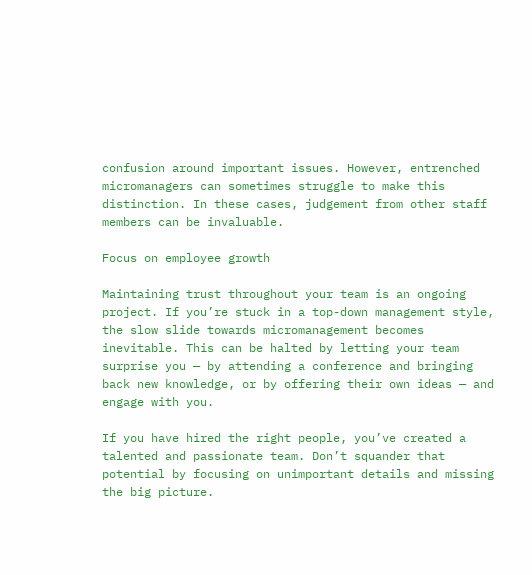confusion around important issues. However, entrenched micromanagers can sometimes struggle to make this distinction. In these cases, judgement from other staff members can be invaluable.

Focus on employee growth

Maintaining trust throughout your team is an ongoing project. If you’re stuck in a top-down management style, the slow slide towards micromanagement becomes inevitable. This can be halted by letting your team surprise you — by attending a conference and bringing back new knowledge, or by offering their own ideas — and engage with you.

If you have hired the right people, you’ve created a talented and passionate team. Don’t squander that potential by focusing on unimportant details and missing the big picture.